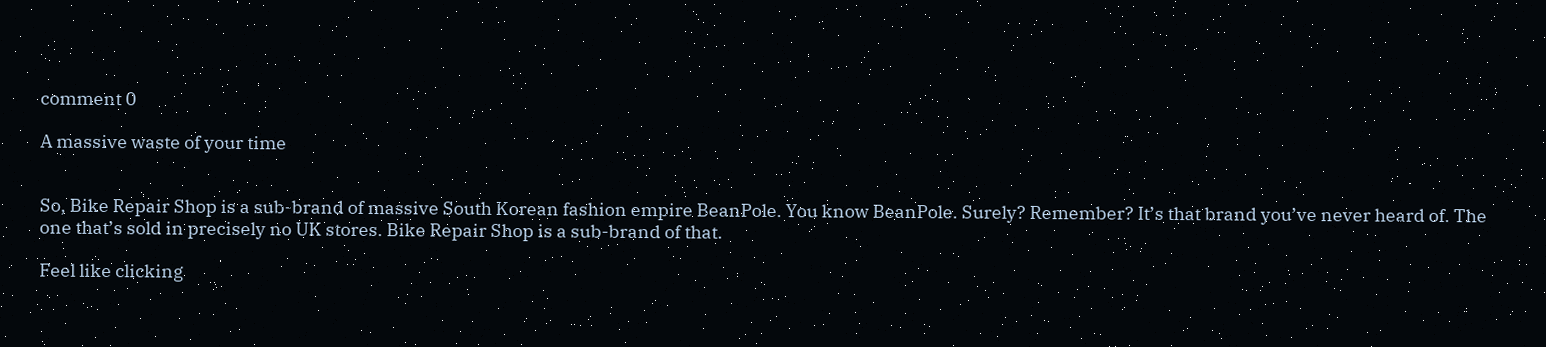comment 0

A massive waste of your time


So, Bike Repair Shop is a sub-brand of massive South Korean fashion empire BeanPole. You know BeanPole. Surely? Remember? It’s that brand you’ve never heard of. The one that’s sold in precisely no UK stores. Bike Repair Shop is a sub-brand of that.

Feel like clicking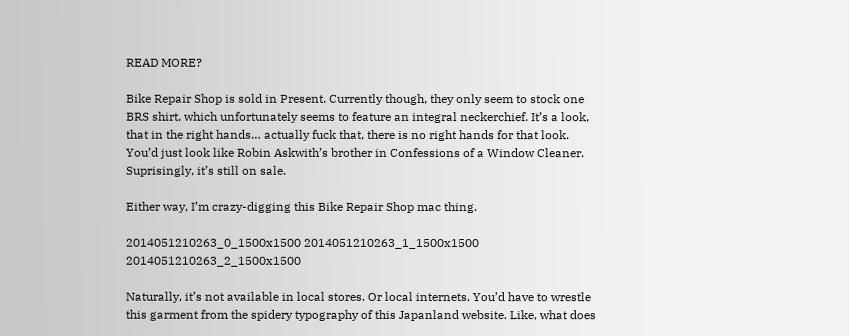READ MORE?

Bike Repair Shop is sold in Present. Currently though, they only seem to stock one BRS shirt, which unfortunately seems to feature an integral neckerchief. It’s a look, that in the right hands… actually fuck that, there is no right hands for that look. You’d just look like Robin Askwith’s brother in Confessions of a Window Cleaner. Suprisingly, it’s still on sale.

Either way, I’m crazy-digging this Bike Repair Shop mac thing.

2014051210263_0_1500x1500 2014051210263_1_1500x1500 2014051210263_2_1500x1500

Naturally, it’s not available in local stores. Or local internets. You’d have to wrestle this garment from the spidery typography of this Japanland website. Like, what does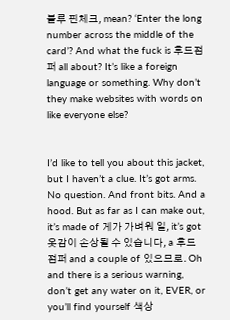블루 핀체크, mean? ‘Enter the long number across the middle of the card’? And what the fuck is 후드점퍼 all about? It’s like a foreign language or something. Why don’t they make websites with words on like everyone else?


I’d like to tell you about this jacket, but I haven’t a clue. It’s got arms. No question. And front bits. And a hood. But as far as I can make out, it’s made of 게가 가벼워 일, it’s got 옷감이 손상될 수 있습니다, a 후드점퍼 and a couple of 있으므로. Oh and there is a serious warning, don’t get any water on it, EVER, or you’ll find yourself 색상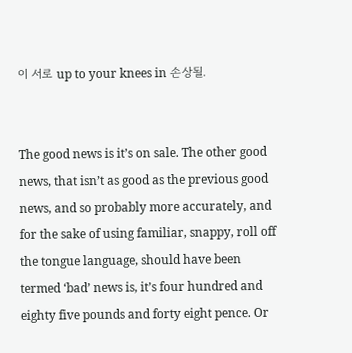이 서로 up to your knees in 손상될.


The good news is it’s on sale. The other good news, that isn’t as good as the previous good news, and so probably more accurately, and for the sake of using familiar, snappy, roll off the tongue language, should have been termed ‘bad’ news is, it’s four hundred and eighty five pounds and forty eight pence. Or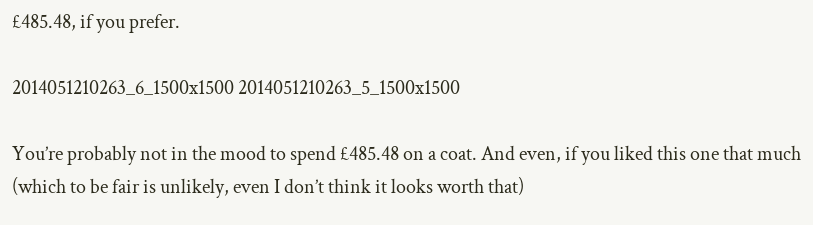£485.48, if you prefer.

2014051210263_6_1500x1500 2014051210263_5_1500x1500

You’re probably not in the mood to spend £485.48 on a coat. And even, if you liked this one that much (which to be fair is unlikely, even I don’t think it looks worth that)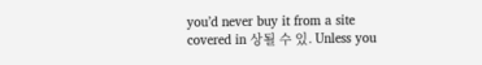you’d never buy it from a site covered in 상될 수 있. Unless you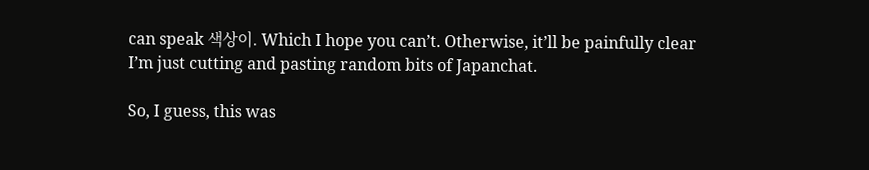can speak 색상이. Which I hope you can’t. Otherwise, it’ll be painfully clear I’m just cutting and pasting random bits of Japanchat.

So, I guess, this was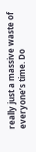really just a massive waste of everyone’s time. Do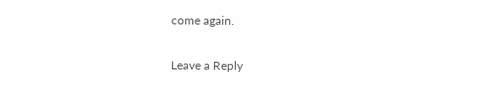come again.

Leave a Reply